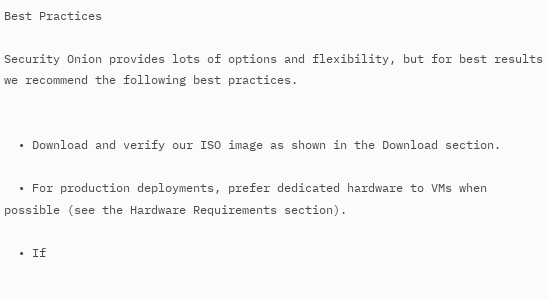Best Practices

Security Onion provides lots of options and flexibility, but for best results we recommend the following best practices.


  • Download and verify our ISO image as shown in the Download section.

  • For production deployments, prefer dedicated hardware to VMs when possible (see the Hardware Requirements section).

  • If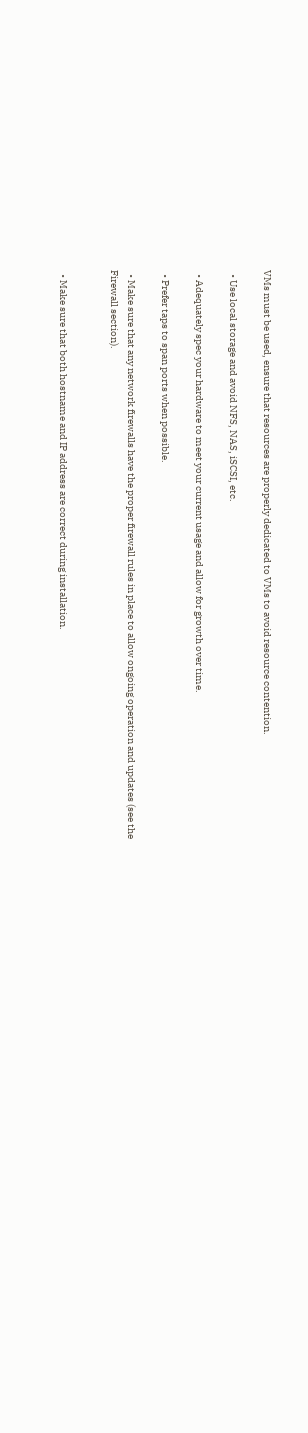VMs must be used, ensure that resources are properly dedicated to VMs to avoid resource contention.

  • Use local storage and avoid NFS, NAS, iSCSI, etc.

  • Adequately spec your hardware to meet your current usage and allow for growth over time.

  • Prefer taps to span ports when possible.

  • Make sure that any network firewalls have the proper firewall rules in place to allow ongoing operation and updates (see the Firewall section).


  • Make sure that both hostname and IP address are correct during installation.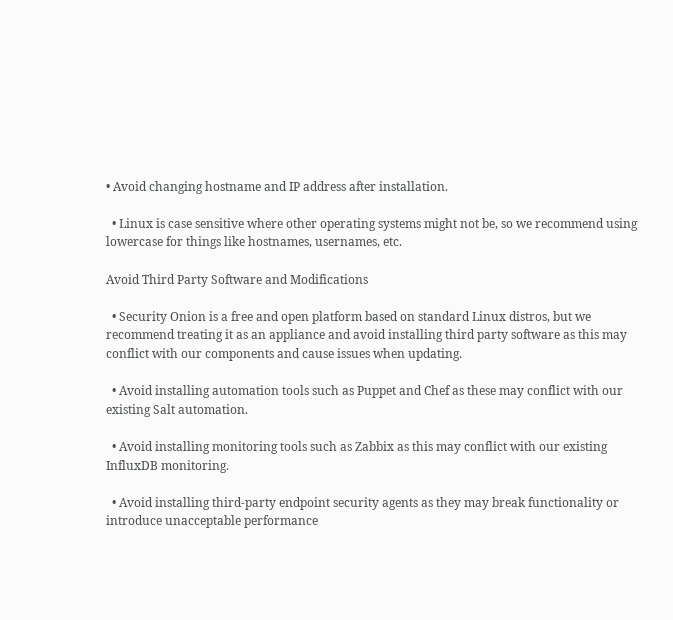• Avoid changing hostname and IP address after installation.

  • Linux is case sensitive where other operating systems might not be, so we recommend using lowercase for things like hostnames, usernames, etc.

Avoid Third Party Software and Modifications

  • Security Onion is a free and open platform based on standard Linux distros, but we recommend treating it as an appliance and avoid installing third party software as this may conflict with our components and cause issues when updating.

  • Avoid installing automation tools such as Puppet and Chef as these may conflict with our existing Salt automation.

  • Avoid installing monitoring tools such as Zabbix as this may conflict with our existing InfluxDB monitoring.

  • Avoid installing third-party endpoint security agents as they may break functionality or introduce unacceptable performance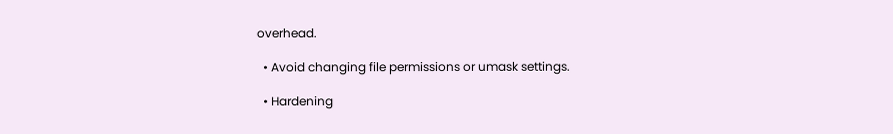overhead.

  • Avoid changing file permissions or umask settings.

  • Hardening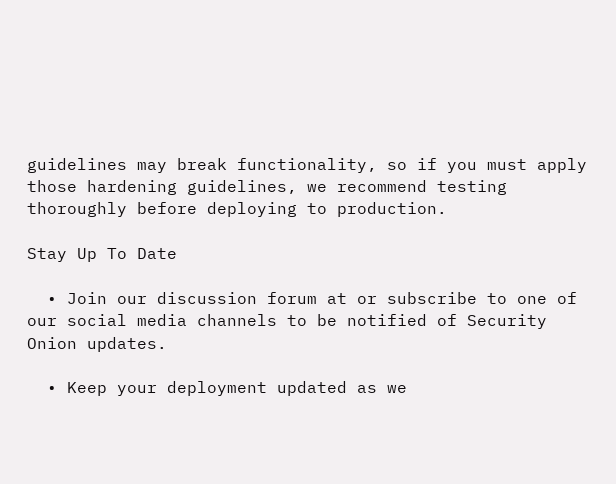guidelines may break functionality, so if you must apply those hardening guidelines, we recommend testing thoroughly before deploying to production.

Stay Up To Date

  • Join our discussion forum at or subscribe to one of our social media channels to be notified of Security Onion updates.

  • Keep your deployment updated as we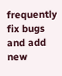frequently fix bugs and add new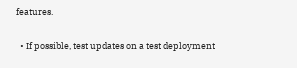features.

  • If possible, test updates on a test deployment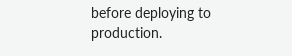before deploying to production.